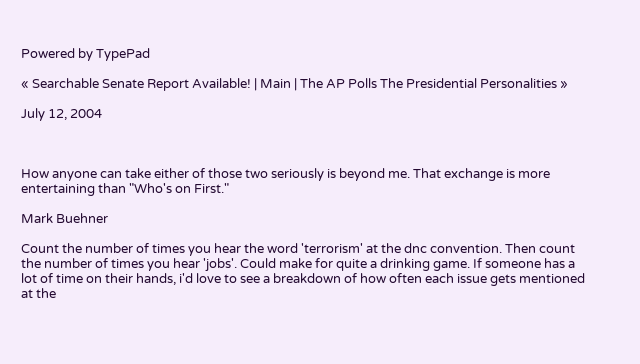Powered by TypePad

« Searchable Senate Report Available! | Main | The AP Polls The Presidential Personalities »

July 12, 2004



How anyone can take either of those two seriously is beyond me. That exchange is more entertaining than "Who's on First."

Mark Buehner

Count the number of times you hear the word 'terrorism' at the dnc convention. Then count the number of times you hear 'jobs'. Could make for quite a drinking game. If someone has a lot of time on their hands, i'd love to see a breakdown of how often each issue gets mentioned at the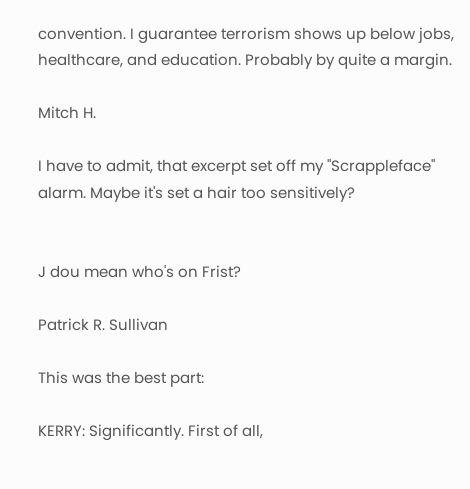convention. I guarantee terrorism shows up below jobs, healthcare, and education. Probably by quite a margin.

Mitch H.

I have to admit, that excerpt set off my "Scrappleface" alarm. Maybe it's set a hair too sensitively?


J dou mean who's on Frist?

Patrick R. Sullivan

This was the best part:

KERRY: Significantly. First of all,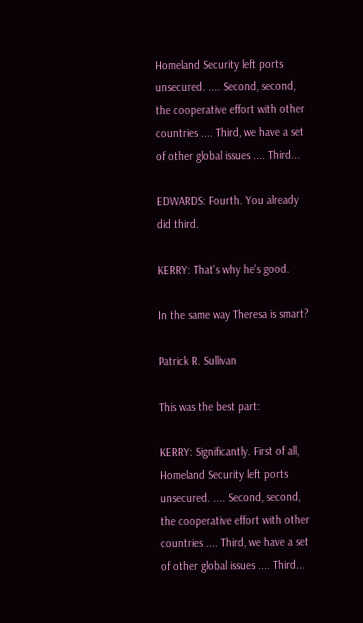Homeland Security left ports unsecured. .... Second, second, the cooperative effort with other countries .... Third, we have a set of other global issues .... Third...

EDWARDS: Fourth. You already did third.

KERRY: That's why he's good.

In the same way Theresa is smart?

Patrick R. Sullivan

This was the best part:

KERRY: Significantly. First of all, Homeland Security left ports unsecured. .... Second, second, the cooperative effort with other countries .... Third, we have a set of other global issues .... Third...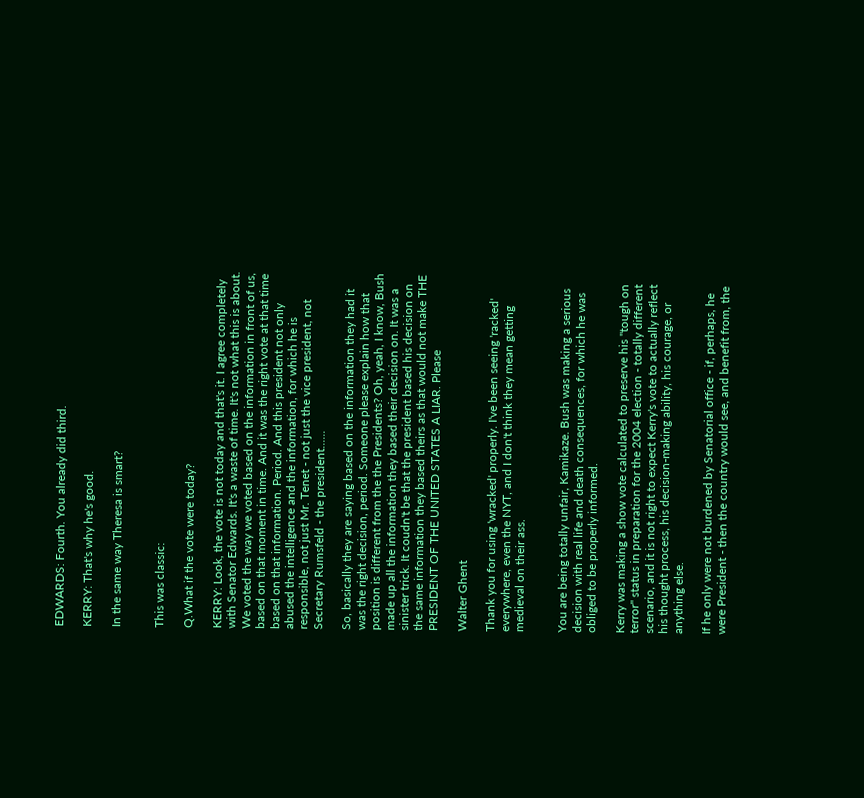EDWARDS: Fourth. You already did third.

KERRY: That's why he's good.

In the same way Theresa is smart?


This was classic:

Q.What if the vote were today?

KERRY: Look, the vote is not today and that's it. I agree completely with Senator Edwards. It's a waste of time. It's not what this is about. We voted the way we voted based on the information in front of us, based on that moment in time. And it was the right vote at that time based on that information. Period. And this president not only abused the intelligence and the information, for which he is responsible, not just Mr. Tenet - not just the vice president, not Secretary Rumsfeld - the president......

So, basically they are saying based on the information they had it was the right decision, period. Someone please explain how that position is different from the the Presidents? Oh, yeah, I know, Bush made up all the information they based their decision on. It was a sinister trick. It coudn't be that the president based his decision on the same information they based theirs as that would not make THE PRESIDENT OF THE UNITED STATES A LIAR. Please

Walter Ghent

Thank you for using 'wracked' properly. I've been seeing 'racked' everywhere, even the NYT, and I don't think they mean getting medieval on their ass.


You are being totally unfair, Kamikaze. Bush was making a serious decision with real life and death consequences, for which he was obliged to be properly informed.

Kerry was making a show vote calculated to preserve his "tough on terror" status in preparation for the 2004 election - totally different scenario, and it is not right to expect Kerry's vote to actually reflect his thought process, his decision-making ability, his courage, or anything else.

If he only were not burdened by Senatorial office - if, perhaps, he were President - then the country would see, and benefit from, the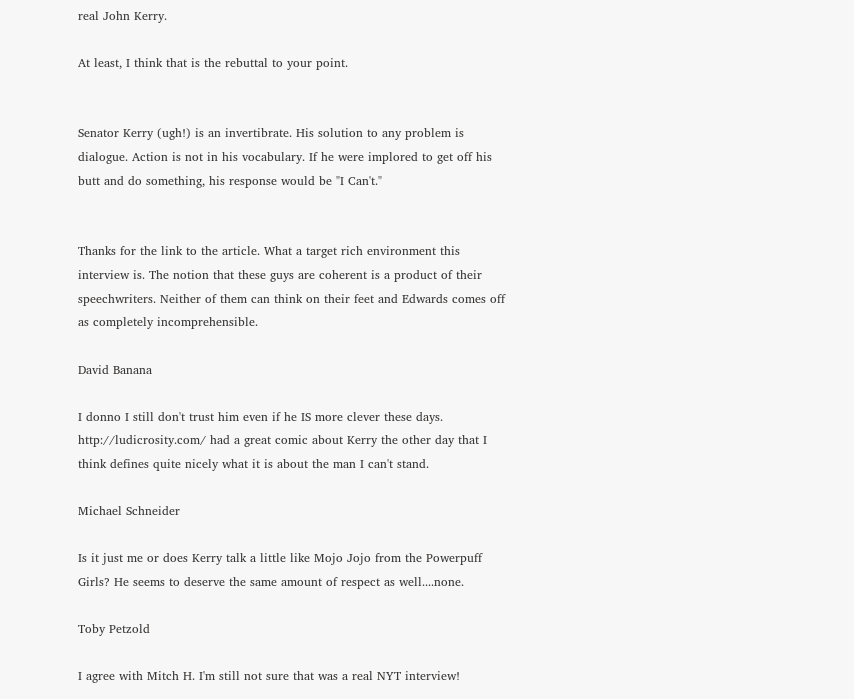real John Kerry.

At least, I think that is the rebuttal to your point.


Senator Kerry (ugh!) is an invertibrate. His solution to any problem is dialogue. Action is not in his vocabulary. If he were implored to get off his butt and do something, his response would be "I Can't."


Thanks for the link to the article. What a target rich environment this interview is. The notion that these guys are coherent is a product of their speechwriters. Neither of them can think on their feet and Edwards comes off as completely incomprehensible.

David Banana

I donno I still don't trust him even if he IS more clever these days. http://ludicrosity.com/ had a great comic about Kerry the other day that I think defines quite nicely what it is about the man I can't stand.

Michael Schneider

Is it just me or does Kerry talk a little like Mojo Jojo from the Powerpuff Girls? He seems to deserve the same amount of respect as well....none.

Toby Petzold

I agree with Mitch H. I'm still not sure that was a real NYT interview!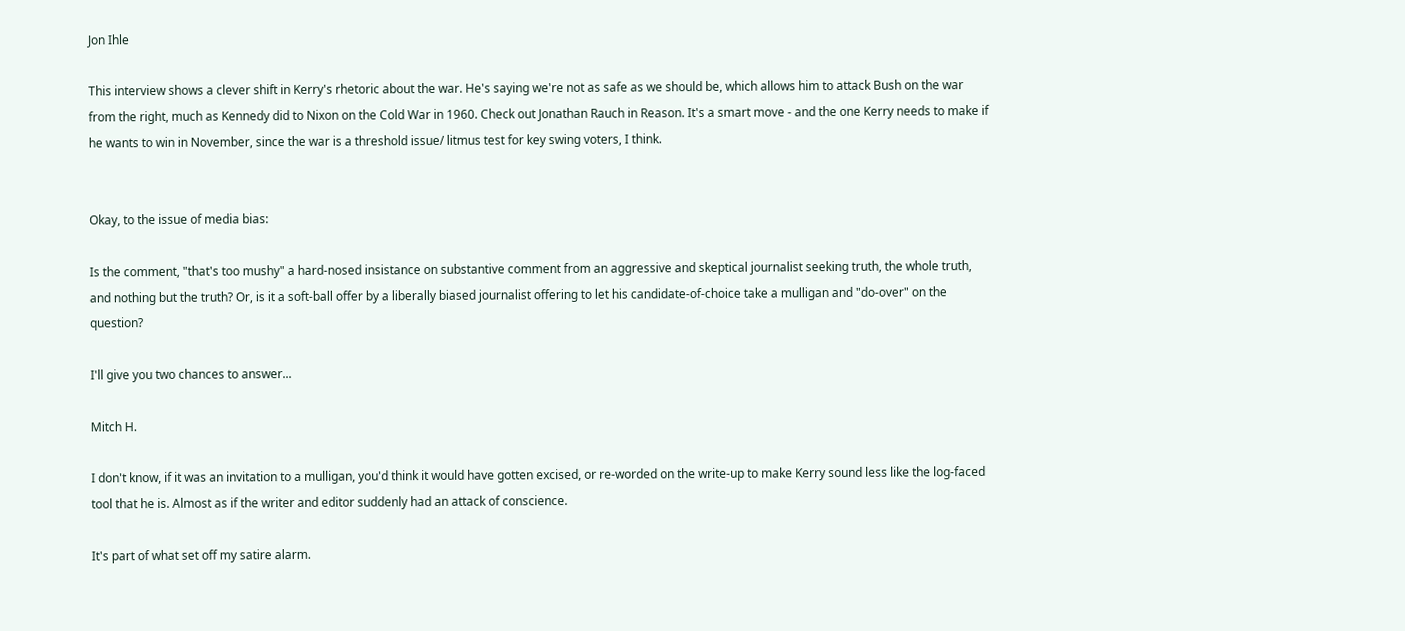Jon Ihle

This interview shows a clever shift in Kerry's rhetoric about the war. He's saying we're not as safe as we should be, which allows him to attack Bush on the war from the right, much as Kennedy did to Nixon on the Cold War in 1960. Check out Jonathan Rauch in Reason. It's a smart move - and the one Kerry needs to make if he wants to win in November, since the war is a threshold issue/ litmus test for key swing voters, I think.


Okay, to the issue of media bias:

Is the comment, "that's too mushy" a hard-nosed insistance on substantive comment from an aggressive and skeptical journalist seeking truth, the whole truth, and nothing but the truth? Or, is it a soft-ball offer by a liberally biased journalist offering to let his candidate-of-choice take a mulligan and "do-over" on the question?

I'll give you two chances to answer...

Mitch H.

I don't know, if it was an invitation to a mulligan, you'd think it would have gotten excised, or re-worded on the write-up to make Kerry sound less like the log-faced tool that he is. Almost as if the writer and editor suddenly had an attack of conscience.

It's part of what set off my satire alarm.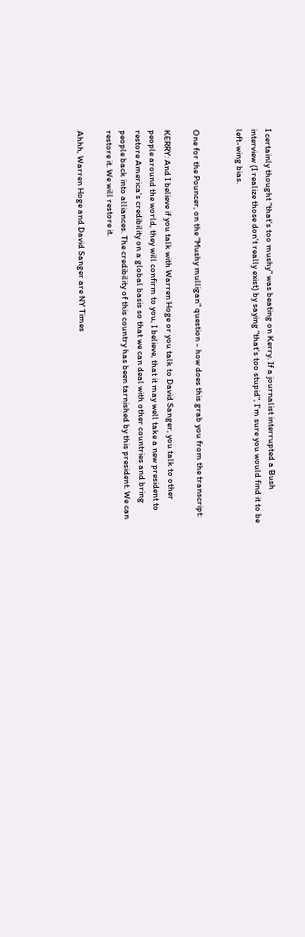I certainly thought "that's too mushy" was beating on Kerry. If a journalist interrupted a Bush interview (I realize those don't really exist) by saying "that's too stupid", I'm sure you would find it to be left-wing bias.


One for the Pouncer, on the "Mushy mulligan" question - how does this grab you from the transcript:

KERRY: And I believe if you talk with Warren Hoge or you talk to David Sanger, you talk to other people around the world, they will confirm to you, I believe, that it may well take a new president to restore America's credibility on a global basis so that we can deal with other countries and bring people back into alliances. The credibility of this country has been tarnished by this president. We can restore it. We will restore it.

Ahhh, Warren Hoge and David Sanger are NY Times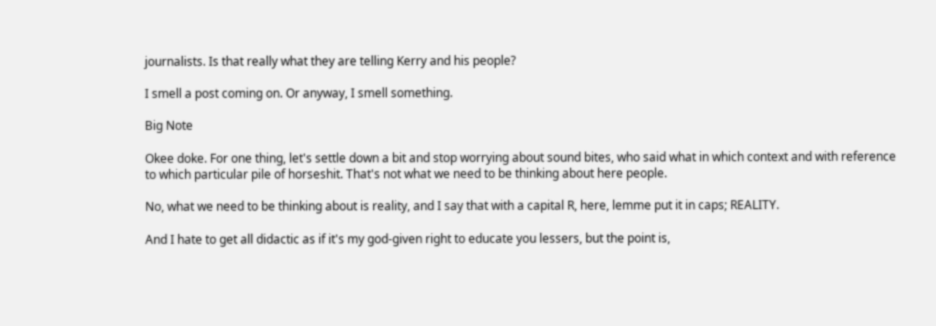journalists. Is that really what they are telling Kerry and his people?

I smell a post coming on. Or anyway, I smell something.

Big Note

Okee doke. For one thing, let's settle down a bit and stop worrying about sound bites, who said what in which context and with reference to which particular pile of horseshit. That's not what we need to be thinking about here people.

No, what we need to be thinking about is reality, and I say that with a capital R, here, lemme put it in caps; REALITY.

And I hate to get all didactic as if it's my god-given right to educate you lessers, but the point is,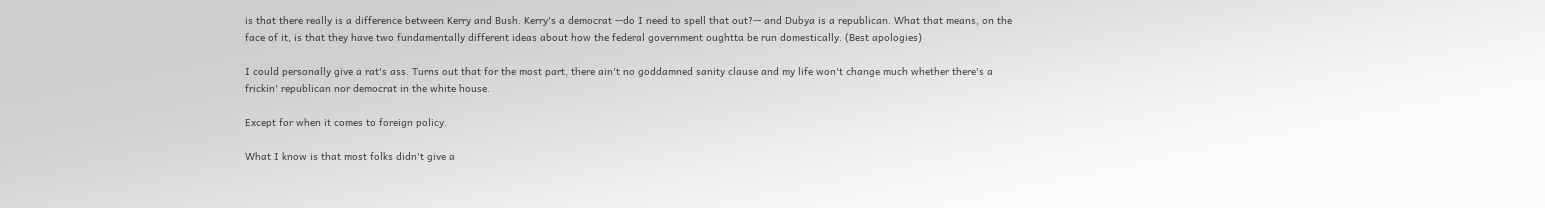is that there really is a difference between Kerry and Bush. Kerry's a democrat --do I need to spell that out?-- and Dubya is a republican. What that means, on the face of it, is that they have two fundamentally different ideas about how the federal government oughtta be run domestically. (Best apologies)

I could personally give a rat's ass. Turns out that for the most part, there ain't no goddamned sanity clause and my life won't change much whether there's a frickin' republican nor democrat in the white house.

Except for when it comes to foreign policy.

What I know is that most folks didn't give a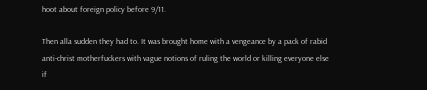hoot about foreign policy before 9/11.

Then alla sudden they had to. It was brought home with a vengeance by a pack of rabid anti-christ motherfuckers with vague notions of ruling the world or killing everyone else if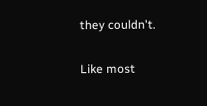they couldn't.

Like most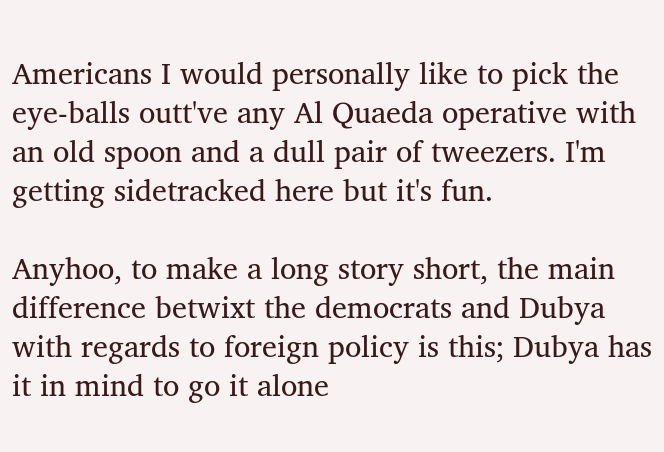Americans I would personally like to pick the eye-balls outt've any Al Quaeda operative with an old spoon and a dull pair of tweezers. I'm getting sidetracked here but it's fun.

Anyhoo, to make a long story short, the main difference betwixt the democrats and Dubya with regards to foreign policy is this; Dubya has it in mind to go it alone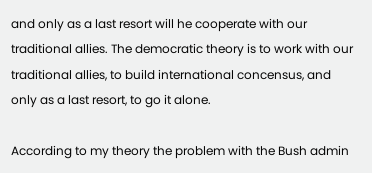and only as a last resort will he cooperate with our traditional allies. The democratic theory is to work with our traditional allies, to build international concensus, and only as a last resort, to go it alone.

According to my theory the problem with the Bush admin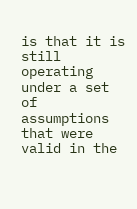is that it is still operating under a set of assumptions that were valid in the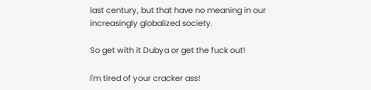last century, but that have no meaning in our increasingly globalized society.

So get with it Dubya or get the fuck out!

I'm tired of your cracker ass!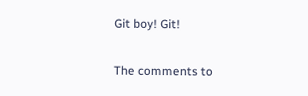Git boy! Git!

The comments to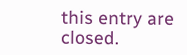this entry are closed.